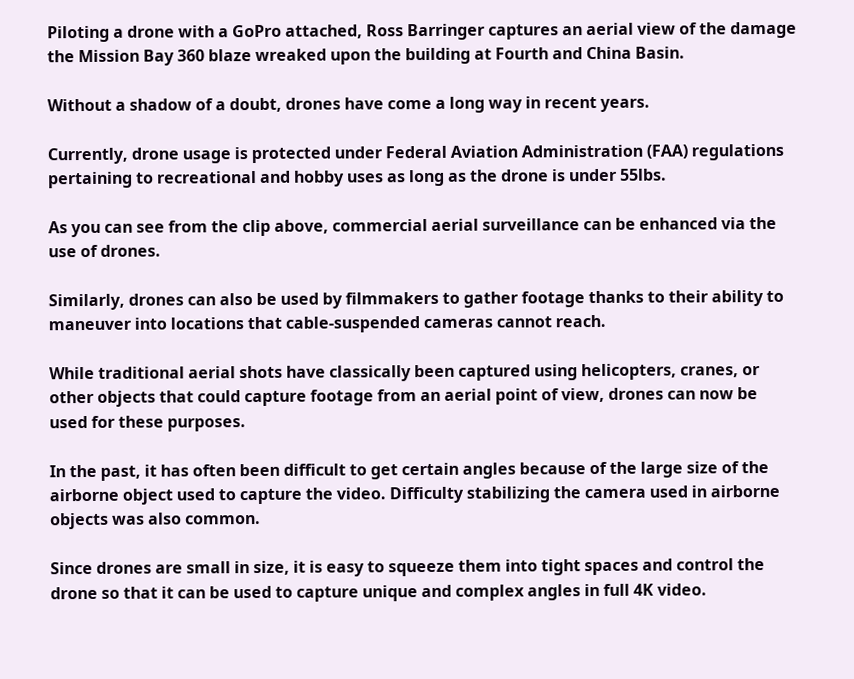Piloting a drone with a GoPro attached, Ross Barringer captures an aerial view of the damage the Mission Bay 360 blaze wreaked upon the building at Fourth and China Basin.

Without a shadow of a doubt, drones have come a long way in recent years.

Currently, drone usage is protected under Federal Aviation Administration (FAA) regulations pertaining to recreational and hobby uses as long as the drone is under 55lbs.

As you can see from the clip above, commercial aerial surveillance can be enhanced via the use of drones.

Similarly, drones can also be used by filmmakers to gather footage thanks to their ability to maneuver into locations that cable-suspended cameras cannot reach.

While traditional aerial shots have classically been captured using helicopters, cranes, or other objects that could capture footage from an aerial point of view, drones can now be used for these purposes.

In the past, it has often been difficult to get certain angles because of the large size of the airborne object used to capture the video. Difficulty stabilizing the camera used in airborne objects was also common.

Since drones are small in size, it is easy to squeeze them into tight spaces and control the drone so that it can be used to capture unique and complex angles in full 4K video.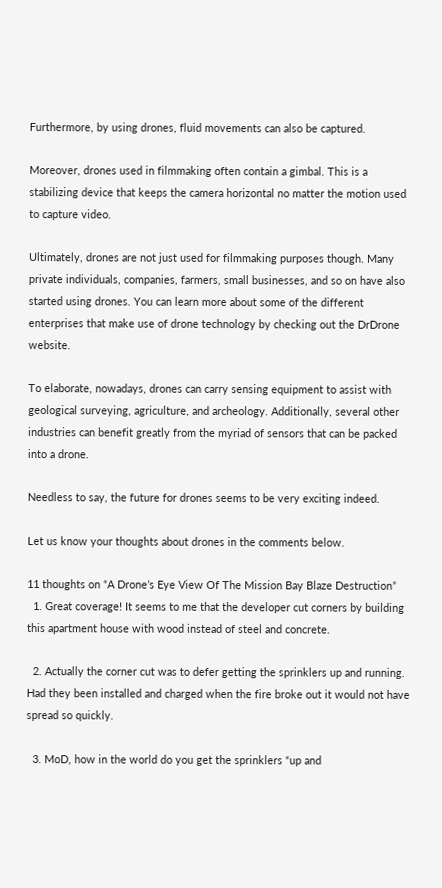Furthermore, by using drones, fluid movements can also be captured.

Moreover, drones used in filmmaking often contain a gimbal. This is a stabilizing device that keeps the camera horizontal no matter the motion used to capture video.

Ultimately, drones are not just used for filmmaking purposes though. Many private individuals, companies, farmers, small businesses, and so on have also started using drones. You can learn more about some of the different enterprises that make use of drone technology by checking out the DrDrone website.

To elaborate, nowadays, drones can carry sensing equipment to assist with geological surveying, agriculture, and archeology. Additionally, several other industries can benefit greatly from the myriad of sensors that can be packed into a drone.

Needless to say, the future for drones seems to be very exciting indeed.

Let us know your thoughts about drones in the comments below.

11 thoughts on “A Drone’s Eye View Of The Mission Bay Blaze Destruction”
  1. Great coverage! It seems to me that the developer cut corners by building this apartment house with wood instead of steel and concrete.

  2. Actually the corner cut was to defer getting the sprinklers up and running. Had they been installed and charged when the fire broke out it would not have spread so quickly.

  3. MoD, how in the world do you get the sprinklers “up and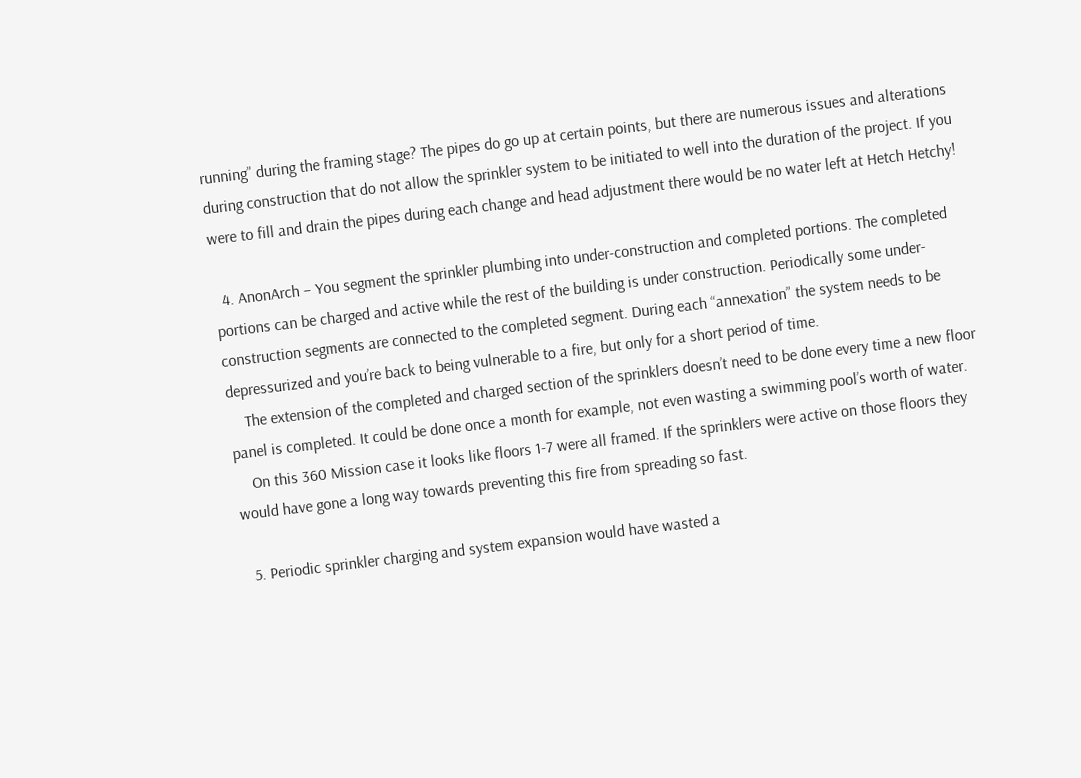running” during the framing stage? The pipes do go up at certain points, but there are numerous issues and alterations during construction that do not allow the sprinkler system to be initiated to well into the duration of the project. If you were to fill and drain the pipes during each change and head adjustment there would be no water left at Hetch Hetchy!

  4. AnonArch – You segment the sprinkler plumbing into under-construction and completed portions. The completed portions can be charged and active while the rest of the building is under construction. Periodically some under-construction segments are connected to the completed segment. During each “annexation” the system needs to be depressurized and you’re back to being vulnerable to a fire, but only for a short period of time.
    The extension of the completed and charged section of the sprinklers doesn’t need to be done every time a new floor panel is completed. It could be done once a month for example, not even wasting a swimming pool’s worth of water.
    On this 360 Mission case it looks like floors 1-7 were all framed. If the sprinklers were active on those floors they would have gone a long way towards preventing this fire from spreading so fast.

  5. Periodic sprinkler charging and system expansion would have wasted a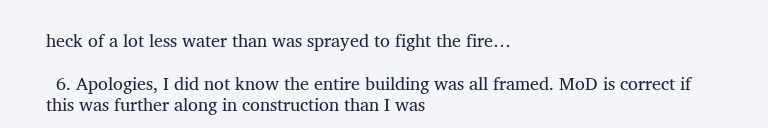heck of a lot less water than was sprayed to fight the fire…

  6. Apologies, I did not know the entire building was all framed. MoD is correct if this was further along in construction than I was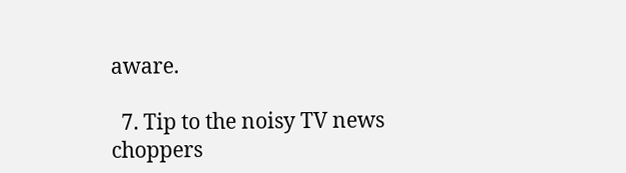aware.

  7. Tip to the noisy TV news choppers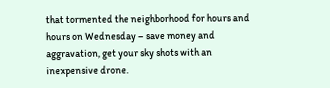that tormented the neighborhood for hours and hours on Wednesday – save money and aggravation, get your sky shots with an inexpensive drone.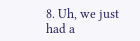8. Uh, we just had a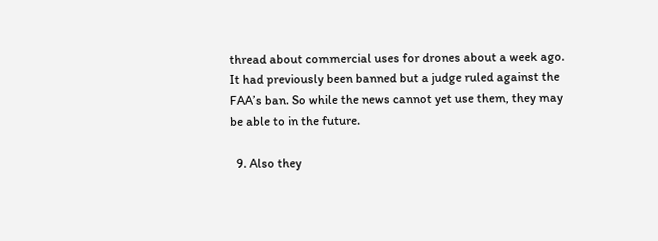thread about commercial uses for drones about a week ago. It had previously been banned but a judge ruled against the FAA’s ban. So while the news cannot yet use them, they may be able to in the future.

  9. Also they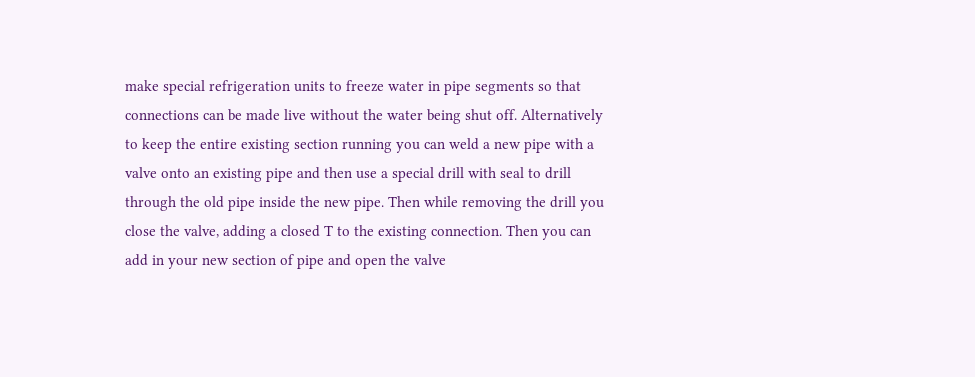make special refrigeration units to freeze water in pipe segments so that connections can be made live without the water being shut off. Alternatively to keep the entire existing section running you can weld a new pipe with a valve onto an existing pipe and then use a special drill with seal to drill through the old pipe inside the new pipe. Then while removing the drill you close the valve, adding a closed T to the existing connection. Then you can add in your new section of pipe and open the valve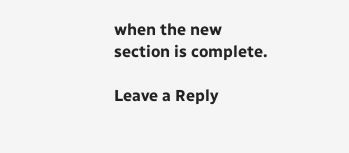when the new section is complete.

Leave a Reply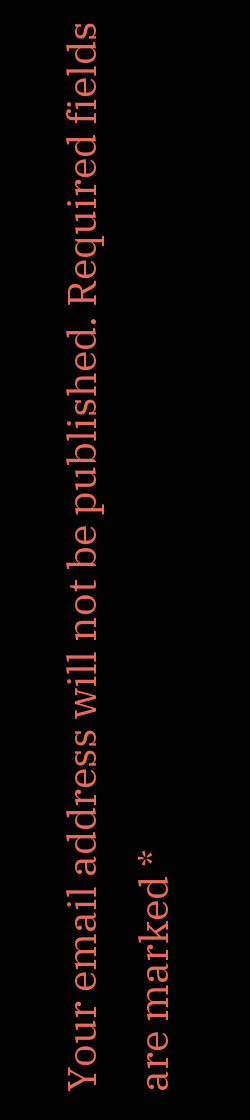Your email address will not be published. Required fields are marked *